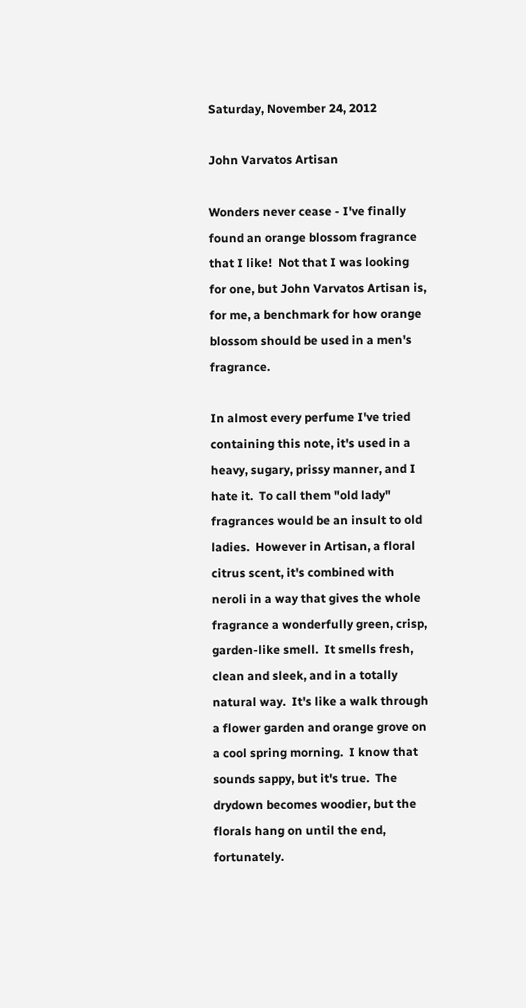Saturday, November 24, 2012

John Varvatos Artisan

Wonders never cease - I've finally found an orange blossom fragrance that I like!  Not that I was looking for one, but John Varvatos Artisan is, for me, a benchmark for how orange blossom should be used in a men's fragrance.

In almost every perfume I've tried containing this note, it's used in a heavy, sugary, prissy manner, and I hate it.  To call them "old lady" fragrances would be an insult to old ladies.  However in Artisan, a floral citrus scent, it's combined with neroli in a way that gives the whole fragrance a wonderfully green, crisp, garden-like smell.  It smells fresh, clean and sleek, and in a totally natural way.  It's like a walk through a flower garden and orange grove on a cool spring morning.  I know that sounds sappy, but it's true.  The drydown becomes woodier, but the florals hang on until the end, fortunately.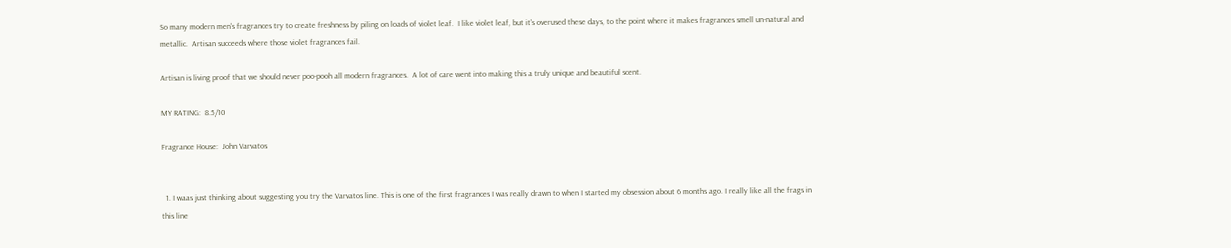So many modern men's fragrances try to create freshness by piling on loads of violet leaf.  I like violet leaf, but it's overused these days, to the point where it makes fragrances smell un-natural and metallic.  Artisan succeeds where those violet fragrances fail.

Artisan is living proof that we should never poo-pooh all modern fragrances.  A lot of care went into making this a truly unique and beautiful scent.

MY RATING:  8.5/10

Fragrance House:  John Varvatos


  1. I waas just thinking about suggesting you try the Varvatos line. This is one of the first fragrances I was really drawn to when I started my obsession about 6 months ago. I really like all the frags in this line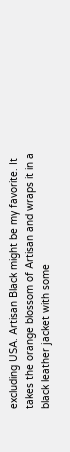excluding USA. Artisan Black might be my favorite. It takes the orange blossom of Artisan and wraps it in a black leather jacket with some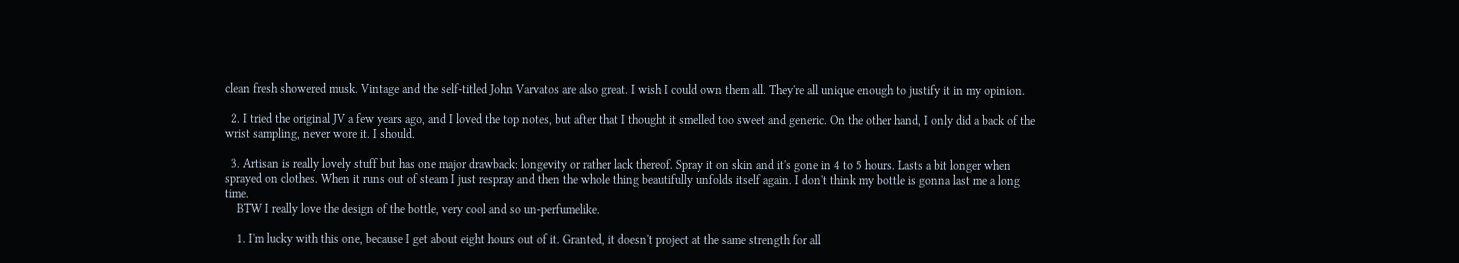clean fresh showered musk. Vintage and the self-titled John Varvatos are also great. I wish I could own them all. They're all unique enough to justify it in my opinion.

  2. I tried the original JV a few years ago, and I loved the top notes, but after that I thought it smelled too sweet and generic. On the other hand, I only did a back of the wrist sampling, never wore it. I should.

  3. Artisan is really lovely stuff but has one major drawback: longevity or rather lack thereof. Spray it on skin and it's gone in 4 to 5 hours. Lasts a bit longer when sprayed on clothes. When it runs out of steam I just respray and then the whole thing beautifully unfolds itself again. I don't think my bottle is gonna last me a long time.
    BTW I really love the design of the bottle, very cool and so un-perfumelike.

    1. I'm lucky with this one, because I get about eight hours out of it. Granted, it doesn't project at the same strength for all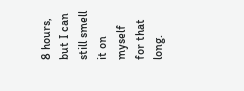8 hours, but I can still smell it on myself for that long.